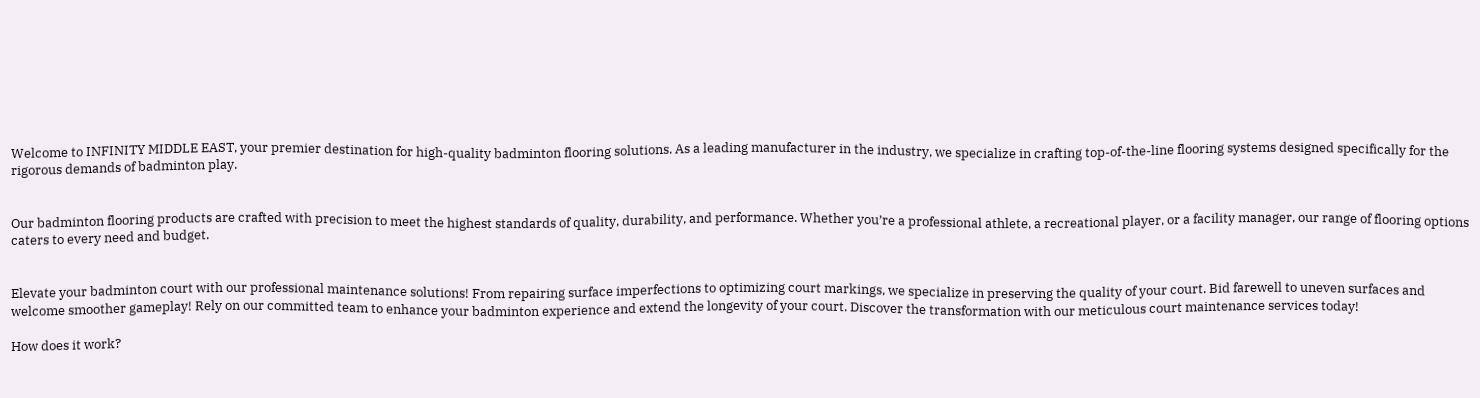Welcome to INFINITY MIDDLE EAST, your premier destination for high-quality badminton flooring solutions. As a leading manufacturer in the industry, we specialize in crafting top-of-the-line flooring systems designed specifically for the rigorous demands of badminton play.


Our badminton flooring products are crafted with precision to meet the highest standards of quality, durability, and performance. Whether you’re a professional athlete, a recreational player, or a facility manager, our range of flooring options caters to every need and budget.


Elevate your badminton court with our professional maintenance solutions! From repairing surface imperfections to optimizing court markings, we specialize in preserving the quality of your court. Bid farewell to uneven surfaces and welcome smoother gameplay! Rely on our committed team to enhance your badminton experience and extend the longevity of your court. Discover the transformation with our meticulous court maintenance services today!

How does it work?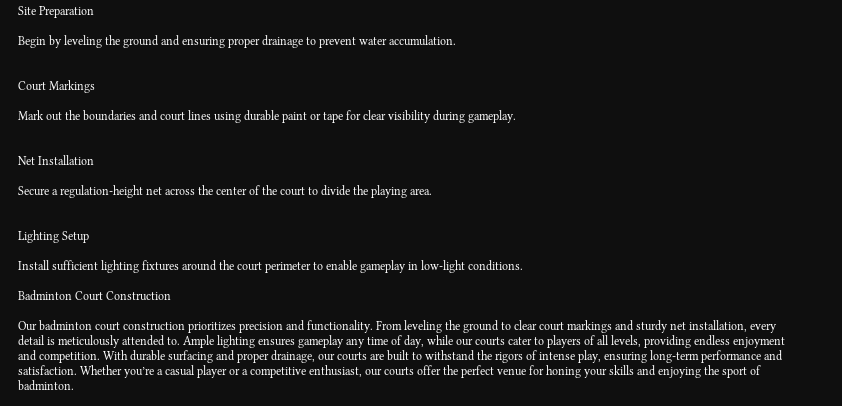Site Preparation

Begin by leveling the ground and ensuring proper drainage to prevent water accumulation.


Court Markings

Mark out the boundaries and court lines using durable paint or tape for clear visibility during gameplay.


Net Installation

Secure a regulation-height net across the center of the court to divide the playing area.


Lighting Setup

Install sufficient lighting fixtures around the court perimeter to enable gameplay in low-light conditions.

Badminton Court Construction

Our badminton court construction prioritizes precision and functionality. From leveling the ground to clear court markings and sturdy net installation, every detail is meticulously attended to. Ample lighting ensures gameplay any time of day, while our courts cater to players of all levels, providing endless enjoyment and competition. With durable surfacing and proper drainage, our courts are built to withstand the rigors of intense play, ensuring long-term performance and satisfaction. Whether you’re a casual player or a competitive enthusiast, our courts offer the perfect venue for honing your skills and enjoying the sport of badminton.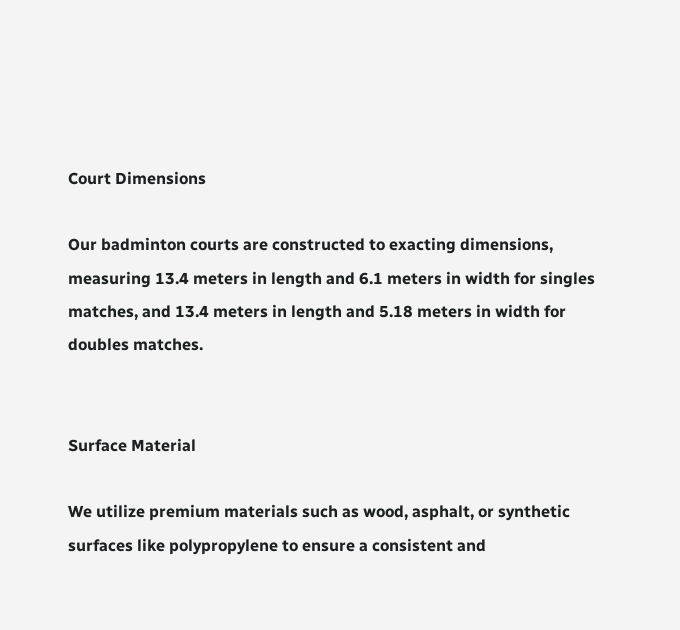Court Dimensions

Our badminton courts are constructed to exacting dimensions, measuring 13.4 meters in length and 6.1 meters in width for singles matches, and 13.4 meters in length and 5.18 meters in width for doubles matches.


Surface Material

We utilize premium materials such as wood, asphalt, or synthetic surfaces like polypropylene to ensure a consistent and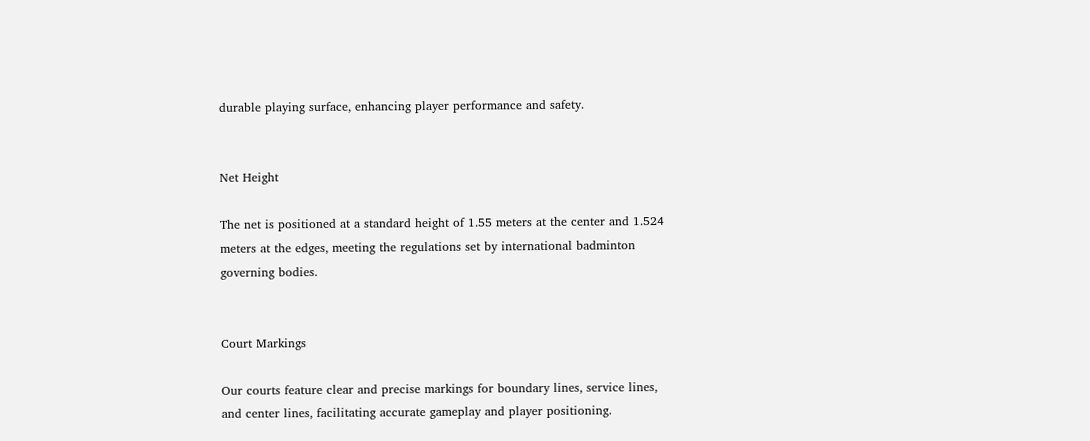durable playing surface, enhancing player performance and safety.


Net Height

The net is positioned at a standard height of 1.55 meters at the center and 1.524 meters at the edges, meeting the regulations set by international badminton governing bodies.


Court Markings

Our courts feature clear and precise markings for boundary lines, service lines, and center lines, facilitating accurate gameplay and player positioning.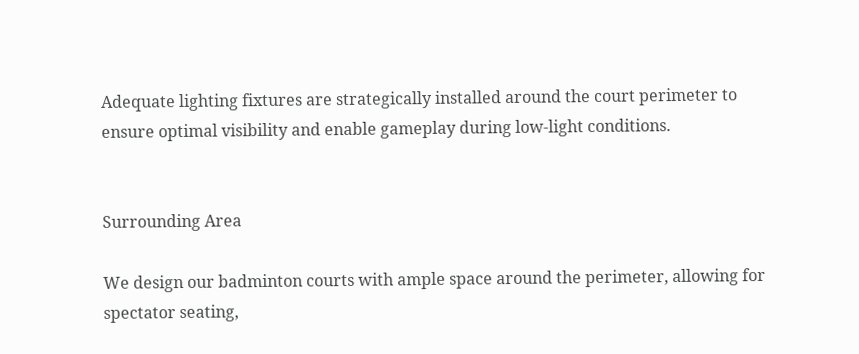Adequate lighting fixtures are strategically installed around the court perimeter to ensure optimal visibility and enable gameplay during low-light conditions.


Surrounding Area

We design our badminton courts with ample space around the perimeter, allowing for spectator seating,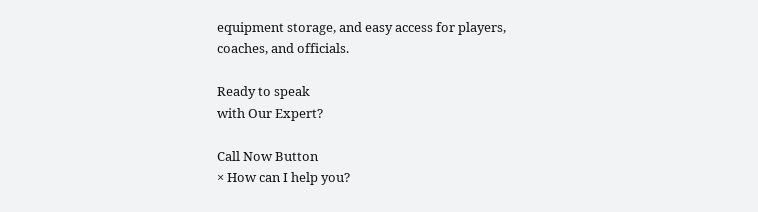equipment storage, and easy access for players, coaches, and officials.

Ready to speak
with Our Expert?

Call Now Button
× How can I help you?